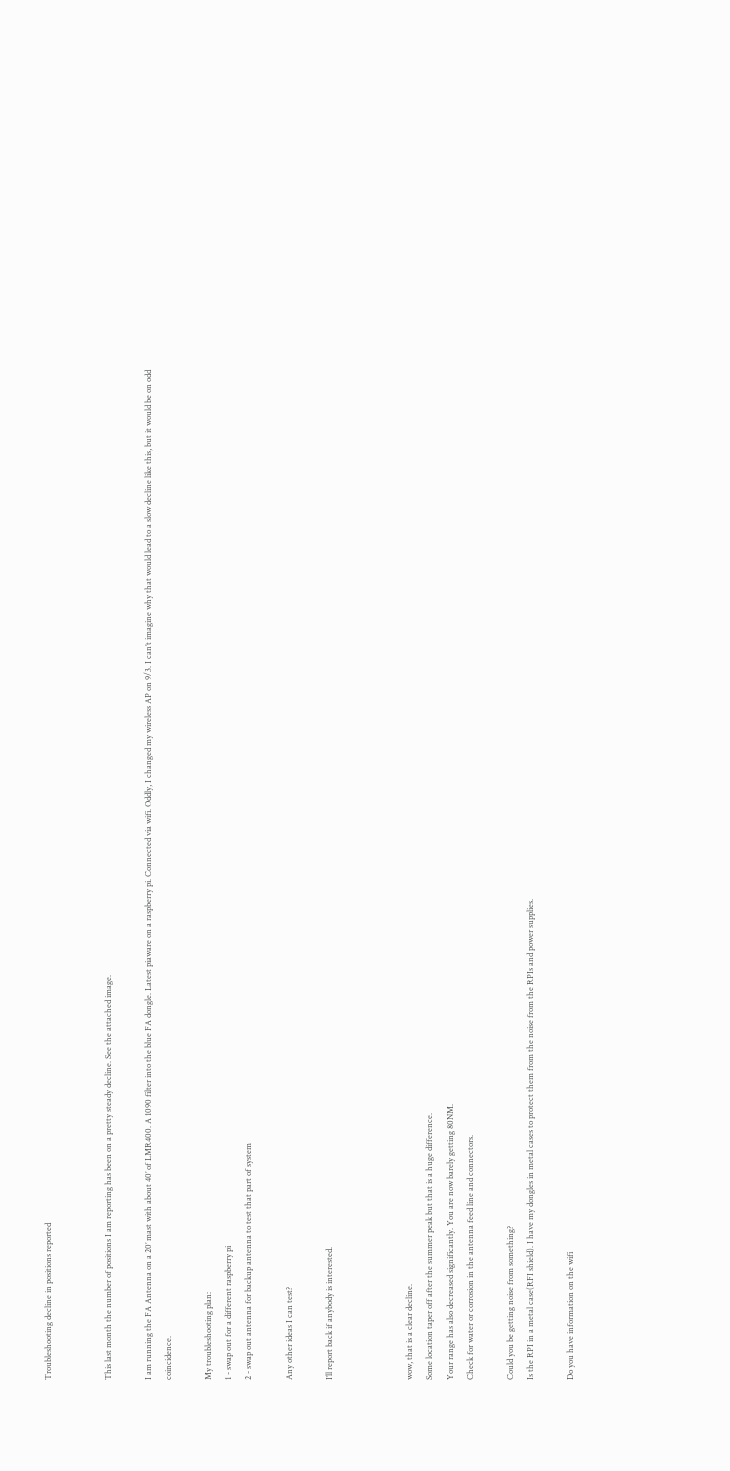Troubleshooting decline in positions reported


This last month the number of positions I am reporting has been on a pretty steady decline. See the attached image.

I am running the FA Antenna on a 20’ mast with about 40’ of LMR400. A 1090 filter into the blue FA dongle. Latest piaware on a raspberry pi. Connected via wifi. Oddly, I changed my wireless AP on 9/3. I can’t imagine why that would lead to a slow decline like this, but it would be on odd coincidence.

My troubleshooting plan:
1 - swap out for a different raspberry pi
2 - swap out antenna for backup antenna to test that part of system

Any other ideas I can test?

I’ll report back if anybody is interested.



wow, that is a clear decline.
Some location taper off after the summer peak but that is a huge difference.
Your range has also decreased significantly. You are now barely getting 80NM.
Check for water or corrosion in the antenna feed line and connectors.

Could you be getting noise from something?
Is the RPI in a metal case(RFI shield). I have my dongles in metal cases to protect them from the noise from the RPIs and power supplies.

Do you have information on the wifi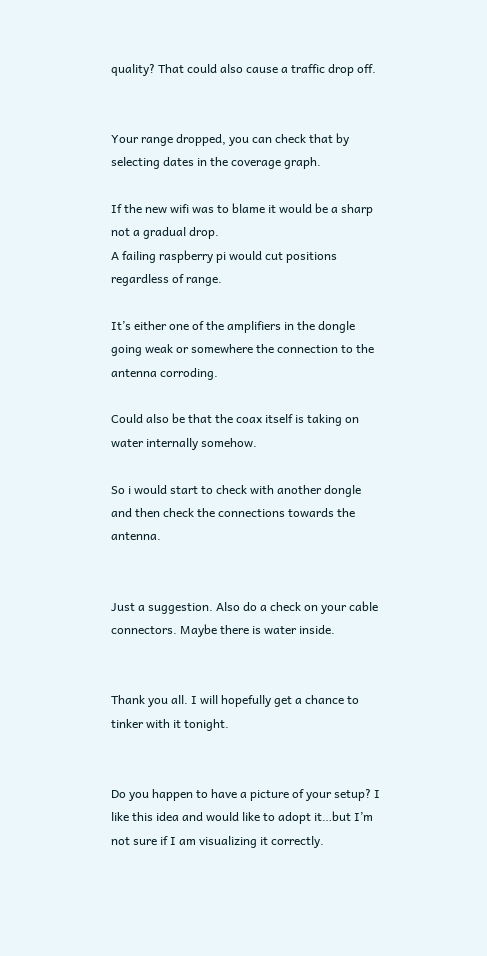quality? That could also cause a traffic drop off.


Your range dropped, you can check that by selecting dates in the coverage graph.

If the new wifi was to blame it would be a sharp not a gradual drop.
A failing raspberry pi would cut positions regardless of range.

It’s either one of the amplifiers in the dongle going weak or somewhere the connection to the antenna corroding.

Could also be that the coax itself is taking on water internally somehow.

So i would start to check with another dongle and then check the connections towards the antenna.


Just a suggestion. Also do a check on your cable connectors. Maybe there is water inside.


Thank you all. I will hopefully get a chance to tinker with it tonight.


Do you happen to have a picture of your setup? I like this idea and would like to adopt it…but I’m not sure if I am visualizing it correctly.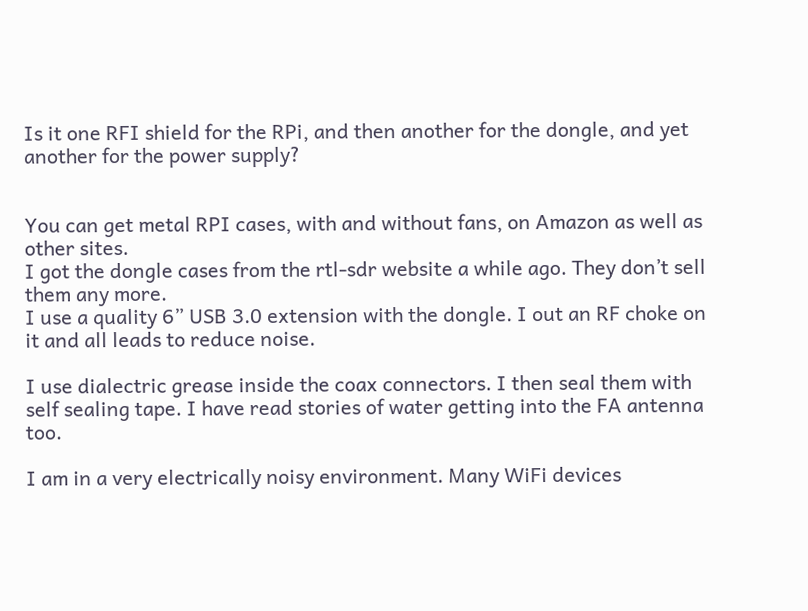Is it one RFI shield for the RPi, and then another for the dongle, and yet another for the power supply?


You can get metal RPI cases, with and without fans, on Amazon as well as other sites.
I got the dongle cases from the rtl-sdr website a while ago. They don’t sell them any more.
I use a quality 6” USB 3.0 extension with the dongle. I out an RF choke on it and all leads to reduce noise.

I use dialectric grease inside the coax connectors. I then seal them with self sealing tape. I have read stories of water getting into the FA antenna too.

I am in a very electrically noisy environment. Many WiFi devices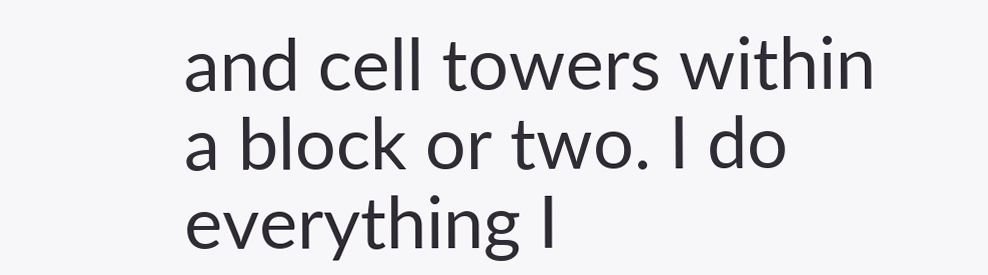and cell towers within a block or two. I do everything I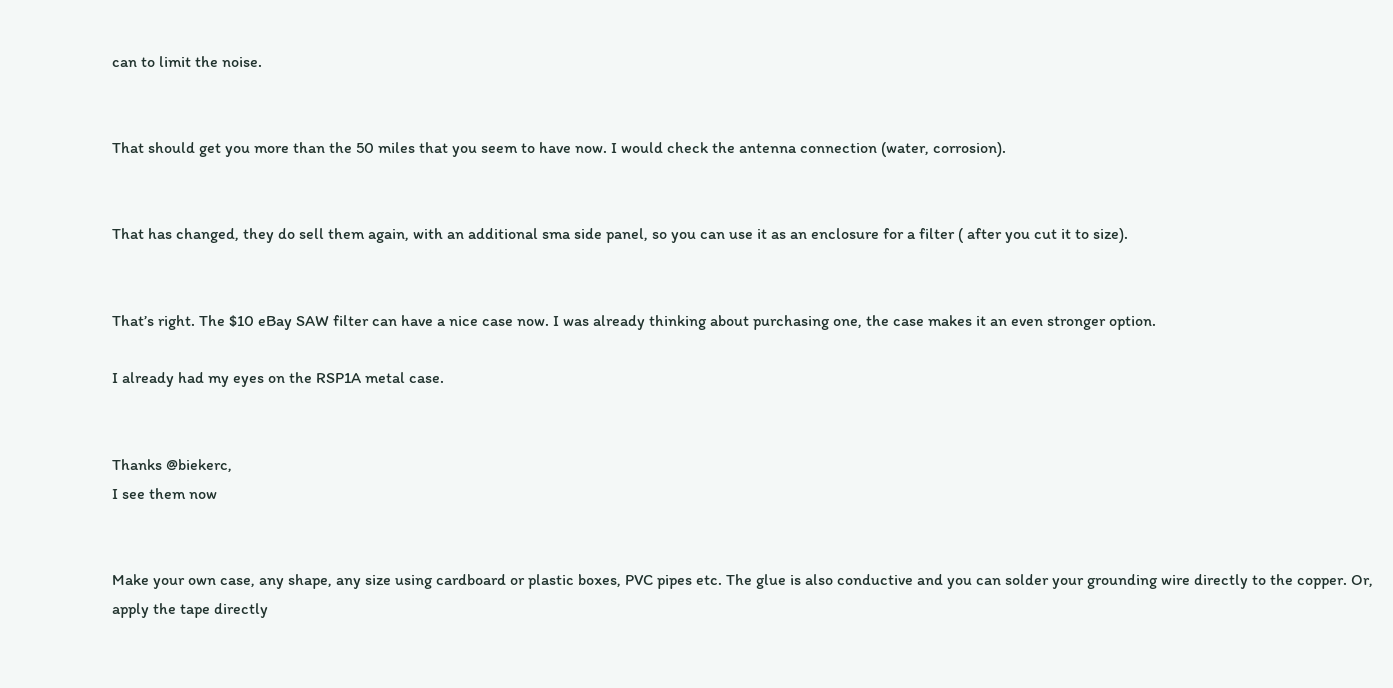can to limit the noise.


That should get you more than the 50 miles that you seem to have now. I would check the antenna connection (water, corrosion).


That has changed, they do sell them again, with an additional sma side panel, so you can use it as an enclosure for a filter ( after you cut it to size).


That’s right. The $10 eBay SAW filter can have a nice case now. I was already thinking about purchasing one, the case makes it an even stronger option.

I already had my eyes on the RSP1A metal case.


Thanks @biekerc,
I see them now


Make your own case, any shape, any size using cardboard or plastic boxes, PVC pipes etc. The glue is also conductive and you can solder your grounding wire directly to the copper. Or, apply the tape directly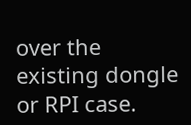over the existing dongle or RPI case.